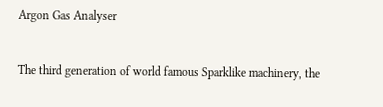Argon Gas Analyser


The third generation of world famous Sparklike machinery, the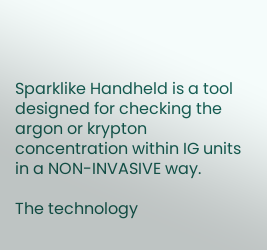Sparklike Handheld is a tool designed for checking the argon or krypton concentration within IG units in a NON-INVASIVE way.

The technology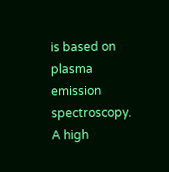is based on plasma emission spectroscopy. A high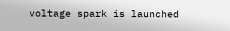voltage spark is launched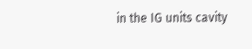in the IG units cavity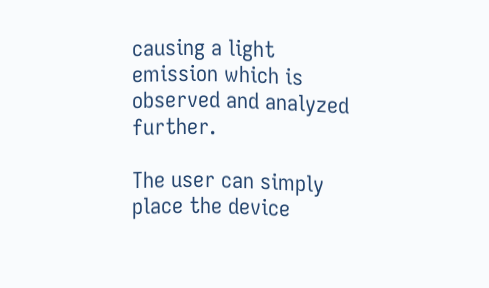causing a light emission which is observed and analyzed further.

The user can simply place the device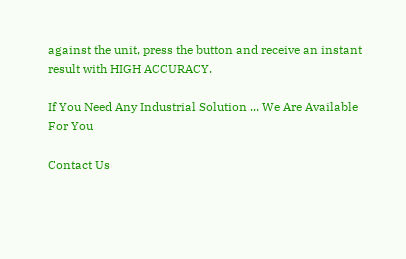against the unit, press the button and receive an instant result with HIGH ACCURACY.

If You Need Any Industrial Solution ... We Are Available For You

Contact Us